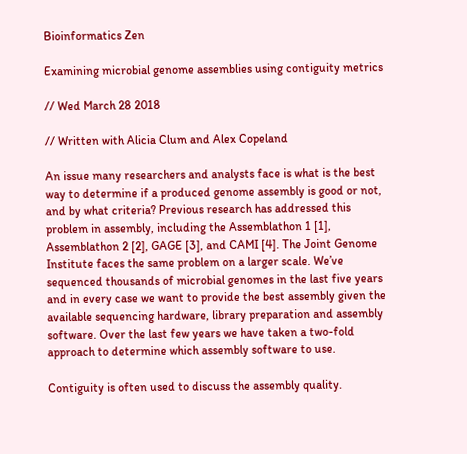Bioinformatics Zen

Examining microbial genome assemblies using contiguity metrics

// Wed March 28 2018

// Written with Alicia Clum and Alex Copeland

An issue many researchers and analysts face is what is the best way to determine if a produced genome assembly is good or not, and by what criteria? Previous research has addressed this problem in assembly, including the Assemblathon 1 [1], Assemblathon 2 [2], GAGE [3], and CAMI [4]. The Joint Genome Institute faces the same problem on a larger scale. We’ve sequenced thousands of microbial genomes in the last five years and in every case we want to provide the best assembly given the available sequencing hardware, library preparation and assembly software. Over the last few years we have taken a two-fold approach to determine which assembly software to use.

Contiguity is often used to discuss the assembly quality.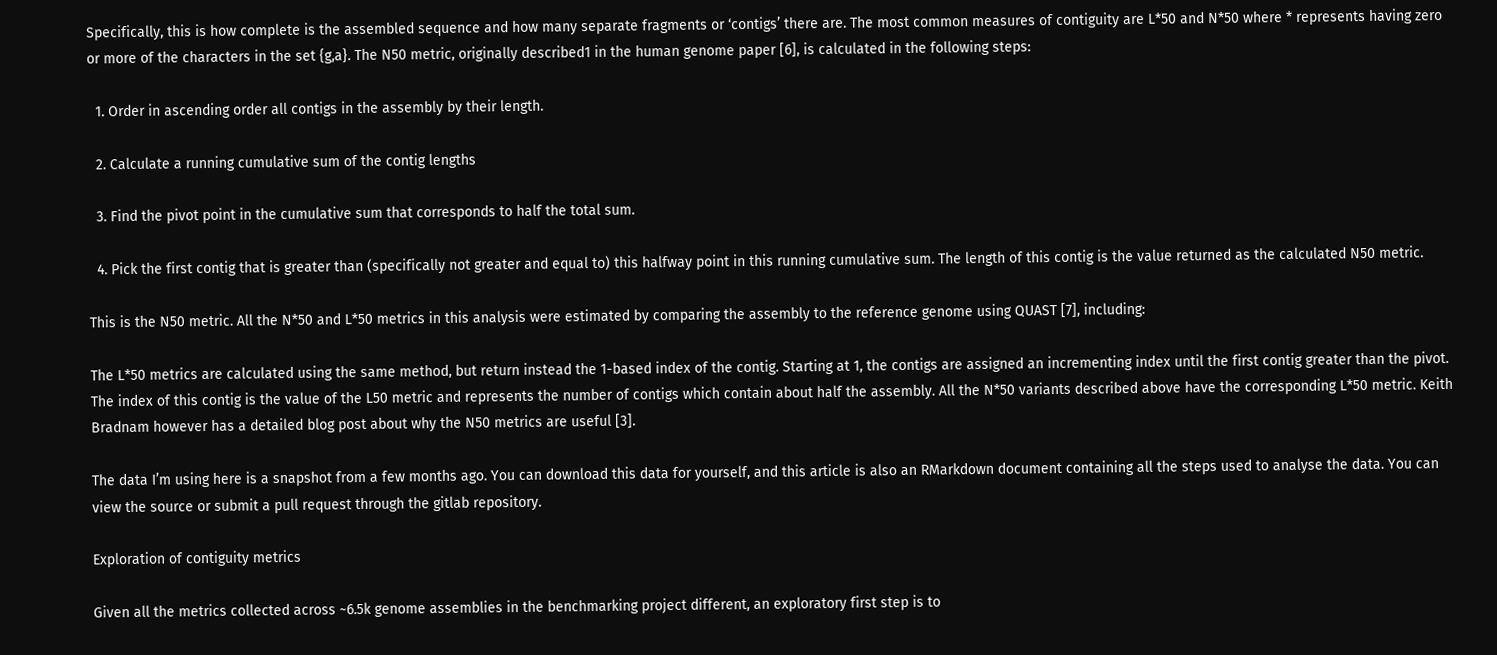Specifically, this is how complete is the assembled sequence and how many separate fragments or ‘contigs’ there are. The most common measures of contiguity are L*50 and N*50 where * represents having zero or more of the characters in the set {g,a}. The N50 metric, originally described1 in the human genome paper [6], is calculated in the following steps:

  1. Order in ascending order all contigs in the assembly by their length.

  2. Calculate a running cumulative sum of the contig lengths

  3. Find the pivot point in the cumulative sum that corresponds to half the total sum.

  4. Pick the first contig that is greater than (specifically not greater and equal to) this halfway point in this running cumulative sum. The length of this contig is the value returned as the calculated N50 metric.

This is the N50 metric. All the N*50 and L*50 metrics in this analysis were estimated by comparing the assembly to the reference genome using QUAST [7], including:

The L*50 metrics are calculated using the same method, but return instead the 1-based index of the contig. Starting at 1, the contigs are assigned an incrementing index until the first contig greater than the pivot. The index of this contig is the value of the L50 metric and represents the number of contigs which contain about half the assembly. All the N*50 variants described above have the corresponding L*50 metric. Keith Bradnam however has a detailed blog post about why the N50 metrics are useful [3].

The data I’m using here is a snapshot from a few months ago. You can download this data for yourself, and this article is also an RMarkdown document containing all the steps used to analyse the data. You can view the source or submit a pull request through the gitlab repository.

Exploration of contiguity metrics

Given all the metrics collected across ~6.5k genome assemblies in the benchmarking project different, an exploratory first step is to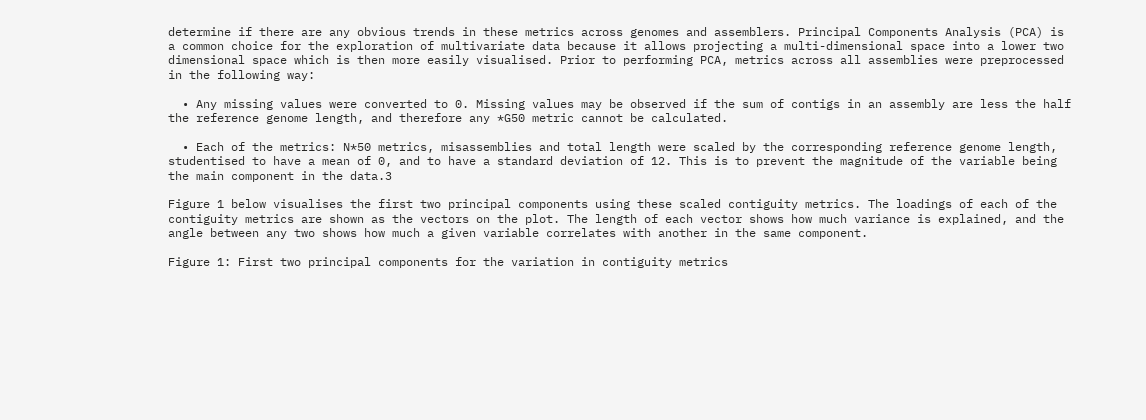determine if there are any obvious trends in these metrics across genomes and assemblers. Principal Components Analysis (PCA) is a common choice for the exploration of multivariate data because it allows projecting a multi-dimensional space into a lower two dimensional space which is then more easily visualised. Prior to performing PCA, metrics across all assemblies were preprocessed in the following way:

  • Any missing values were converted to 0. Missing values may be observed if the sum of contigs in an assembly are less the half the reference genome length, and therefore any *G50 metric cannot be calculated.

  • Each of the metrics: N*50 metrics, misassemblies and total length were scaled by the corresponding reference genome length, studentised to have a mean of 0, and to have a standard deviation of 12. This is to prevent the magnitude of the variable being the main component in the data.3

Figure 1 below visualises the first two principal components using these scaled contiguity metrics. The loadings of each of the contiguity metrics are shown as the vectors on the plot. The length of each vector shows how much variance is explained, and the angle between any two shows how much a given variable correlates with another in the same component.

Figure 1: First two principal components for the variation in contiguity metrics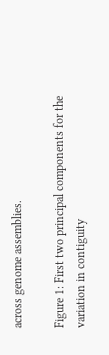across genome assemblies.

Figure 1: First two principal components for the variation in contiguity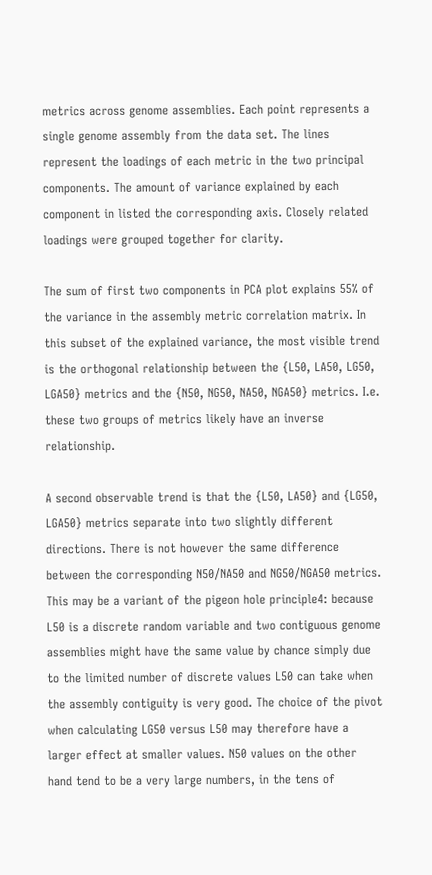metrics across genome assemblies. Each point represents a single genome assembly from the data set. The lines represent the loadings of each metric in the two principal components. The amount of variance explained by each component in listed the corresponding axis. Closely related loadings were grouped together for clarity.

The sum of first two components in PCA plot explains 55% of the variance in the assembly metric correlation matrix. In this subset of the explained variance, the most visible trend is the orthogonal relationship between the {L50, LA50, LG50, LGA50} metrics and the {N50, NG50, NA50, NGA50} metrics. I.e. these two groups of metrics likely have an inverse relationship.

A second observable trend is that the {L50, LA50} and {LG50, LGA50} metrics separate into two slightly different directions. There is not however the same difference between the corresponding N50/NA50 and NG50/NGA50 metrics. This may be a variant of the pigeon hole principle4: because L50 is a discrete random variable and two contiguous genome assemblies might have the same value by chance simply due to the limited number of discrete values L50 can take when the assembly contiguity is very good. The choice of the pivot when calculating LG50 versus L50 may therefore have a larger effect at smaller values. N50 values on the other hand tend to be a very large numbers, in the tens of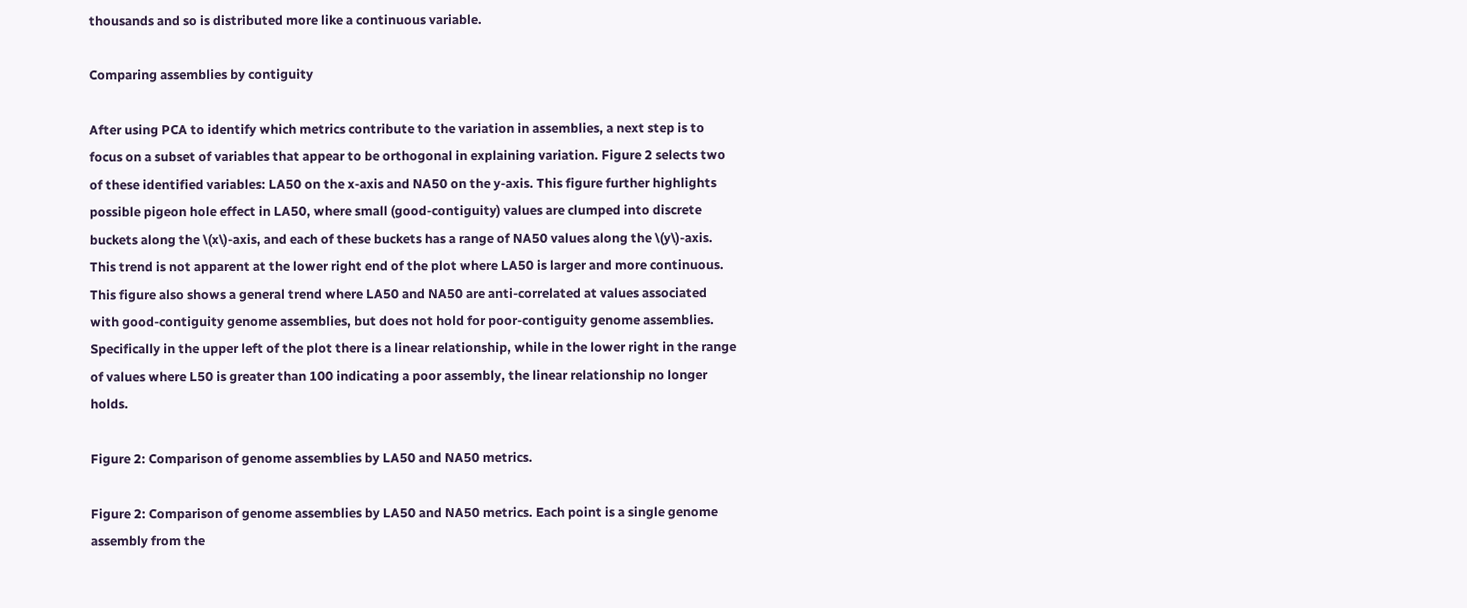thousands and so is distributed more like a continuous variable.

Comparing assemblies by contiguity

After using PCA to identify which metrics contribute to the variation in assemblies, a next step is to focus on a subset of variables that appear to be orthogonal in explaining variation. Figure 2 selects two of these identified variables: LA50 on the x-axis and NA50 on the y-axis. This figure further highlights possible pigeon hole effect in LA50, where small (good-contiguity) values are clumped into discrete buckets along the \(x\)-axis, and each of these buckets has a range of NA50 values along the \(y\)-axis. This trend is not apparent at the lower right end of the plot where LA50 is larger and more continuous. This figure also shows a general trend where LA50 and NA50 are anti-correlated at values associated with good-contiguity genome assemblies, but does not hold for poor-contiguity genome assemblies. Specifically in the upper left of the plot there is a linear relationship, while in the lower right in the range of values where L50 is greater than 100 indicating a poor assembly, the linear relationship no longer holds.

Figure 2: Comparison of genome assemblies by LA50 and NA50 metrics.

Figure 2: Comparison of genome assemblies by LA50 and NA50 metrics. Each point is a single genome assembly from the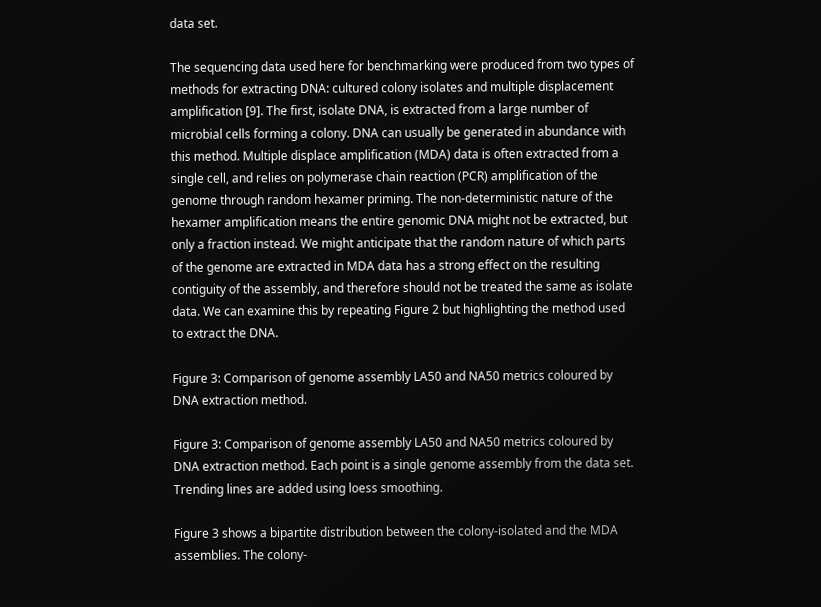data set.

The sequencing data used here for benchmarking were produced from two types of methods for extracting DNA: cultured colony isolates and multiple displacement amplification [9]. The first, isolate DNA, is extracted from a large number of microbial cells forming a colony. DNA can usually be generated in abundance with this method. Multiple displace amplification (MDA) data is often extracted from a single cell, and relies on polymerase chain reaction (PCR) amplification of the genome through random hexamer priming. The non-deterministic nature of the hexamer amplification means the entire genomic DNA might not be extracted, but only a fraction instead. We might anticipate that the random nature of which parts of the genome are extracted in MDA data has a strong effect on the resulting contiguity of the assembly, and therefore should not be treated the same as isolate data. We can examine this by repeating Figure 2 but highlighting the method used to extract the DNA.

Figure 3: Comparison of genome assembly LA50 and NA50 metrics coloured by DNA extraction method.

Figure 3: Comparison of genome assembly LA50 and NA50 metrics coloured by DNA extraction method. Each point is a single genome assembly from the data set. Trending lines are added using loess smoothing.

Figure 3 shows a bipartite distribution between the colony-isolated and the MDA assemblies. The colony-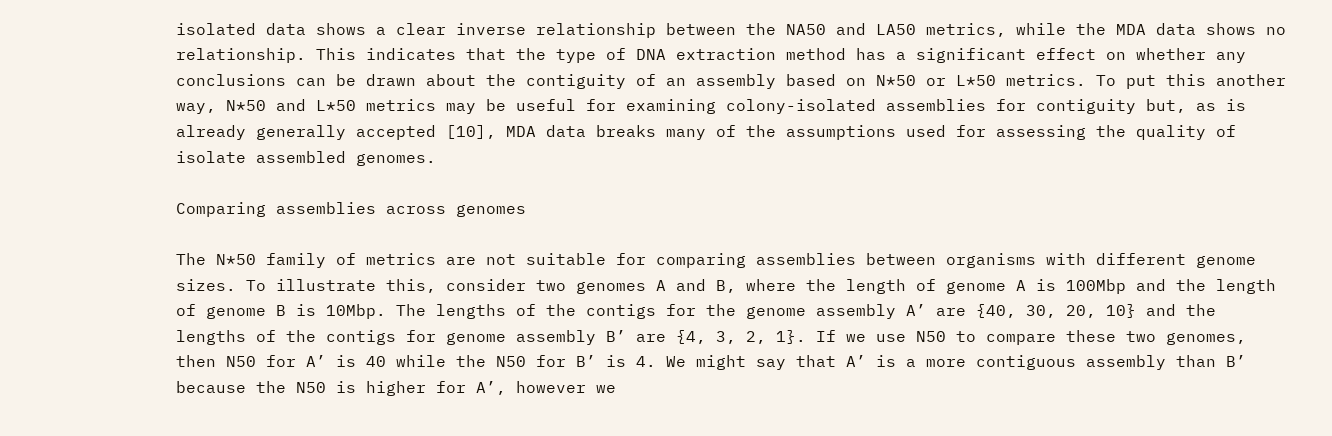isolated data shows a clear inverse relationship between the NA50 and LA50 metrics, while the MDA data shows no relationship. This indicates that the type of DNA extraction method has a significant effect on whether any conclusions can be drawn about the contiguity of an assembly based on N*50 or L*50 metrics. To put this another way, N*50 and L*50 metrics may be useful for examining colony-isolated assemblies for contiguity but, as is already generally accepted [10], MDA data breaks many of the assumptions used for assessing the quality of isolate assembled genomes.

Comparing assemblies across genomes

The N*50 family of metrics are not suitable for comparing assemblies between organisms with different genome sizes. To illustrate this, consider two genomes A and B, where the length of genome A is 100Mbp and the length of genome B is 10Mbp. The lengths of the contigs for the genome assembly A’ are {40, 30, 20, 10} and the lengths of the contigs for genome assembly B’ are {4, 3, 2, 1}. If we use N50 to compare these two genomes, then N50 for A’ is 40 while the N50 for B’ is 4. We might say that A’ is a more contiguous assembly than B’ because the N50 is higher for A’, however we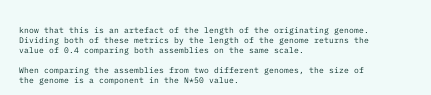know that this is an artefact of the length of the originating genome. Dividing both of these metrics by the length of the genome returns the value of 0.4 comparing both assemblies on the same scale.

When comparing the assemblies from two different genomes, the size of the genome is a component in the N*50 value.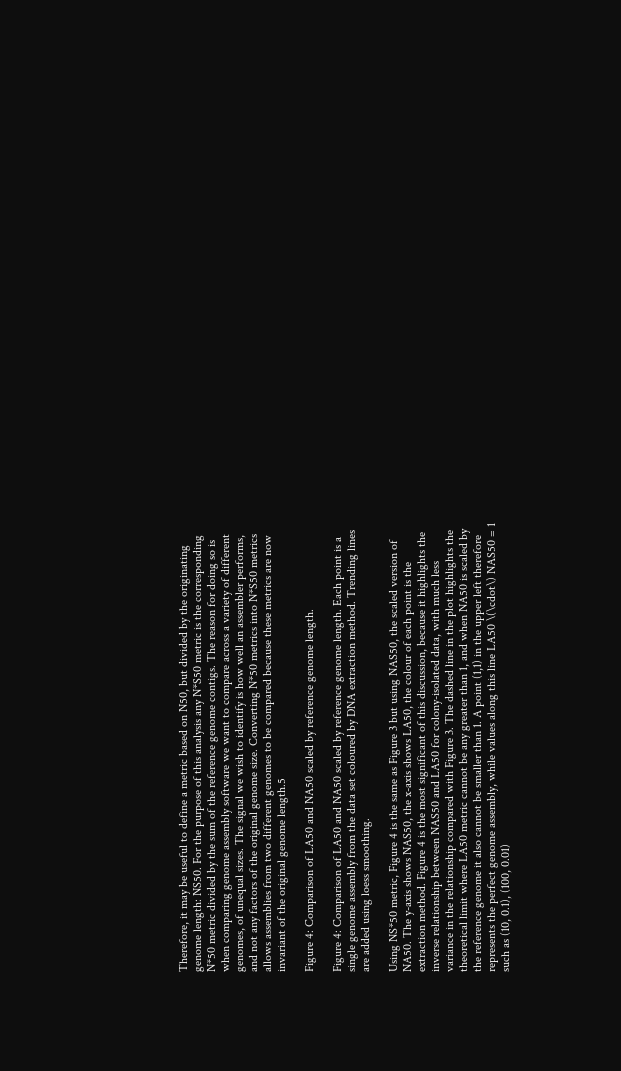Therefore, it may be useful to define a metric based on N50, but divided by the originating genome length: NS50. For the purpose of this analysis any N*S50 metric is the corresponding N*50 metric divided by the sum of the reference genome contigs. The reason for doing so is when comparing genome assembly software we want to compare across a variety of different genomes, of unequal sizes. The signal we wish to identify is how well an assembler performs, and not any factors of the original genome size. Converting N*50 metrics into N*S50 metrics allows assemblies from two different genomes to be compared because these metrics are now invariant of the original genome length.5

Figure 4: Comparison of LA50 and NA50 scaled by reference genome length.

Figure 4: Comparison of LA50 and NA50 scaled by reference genome length. Each point is a single genome assembly from the data set coloured by DNA extraction method. Trending lines are added using loess smoothing.

Using NS*50 metric, Figure 4 is the same as Figure 3 but using NAS50, the scaled version of NA50. The y-axis shows NAS50, the x-axis shows LA50, the colour of each point is the extraction method. Figure 4 is the most significant of this discussion, because it highlights the inverse relationship between NAS50 and LA50 for colony-isolated data, with much less variance in the relationship compared with Figure 3. The dashed line in the plot highlights the theoretical limit where LA50 metric cannot be any greater than 1, and when NA50 is scaled by the reference genome it also cannot be smaller than 1. A point (1,1) in the upper left therefore represents the perfect genome assembly, while values along this line LA50 \(\cdot\) NAS50 = 1 such as (10, 0.1), (100, 0.01)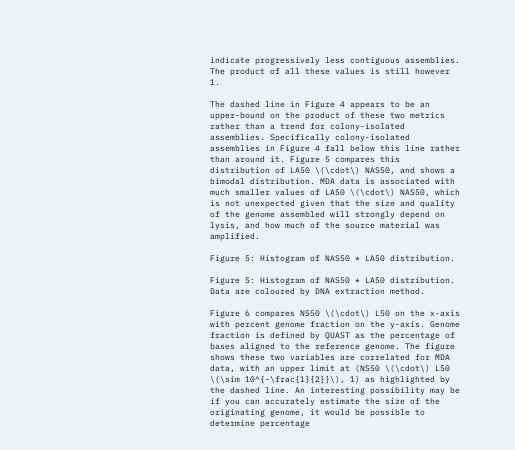indicate progressively less contiguous assemblies. The product of all these values is still however 1.

The dashed line in Figure 4 appears to be an upper-bound on the product of these two metrics rather than a trend for colony-isolated assemblies. Specifically colony-isolated assemblies in Figure 4 fall below this line rather than around it. Figure 5 compares this distribution of LA50 \(\cdot\) NAS50, and shows a bimodal distribution. MDA data is associated with much smaller values of LA50 \(\cdot\) NAS50, which is not unexpected given that the size and quality of the genome assembled will strongly depend on lysis, and how much of the source material was amplified.

Figure 5: Histogram of NAS50 * LA50 distribution.

Figure 5: Histogram of NAS50 * LA50 distribution. Data are coloured by DNA extraction method.

Figure 6 compares NS50 \(\cdot\) L50 on the x-axis with percent genome fraction on the y-axis. Genome fraction is defined by QUAST as the percentage of bases aligned to the reference genome. The figure shows these two variables are correlated for MDA data, with an upper limit at (NS50 \(\cdot\) L50 \(\sim 10^{-\frac{1}{2}}\), 1) as highlighted by the dashed line. An interesting possibility may be if you can accurately estimate the size of the originating genome, it would be possible to determine percentage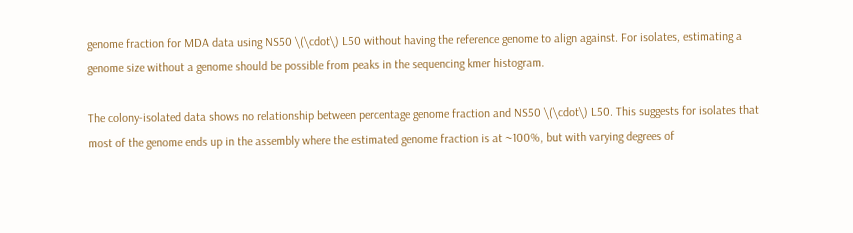genome fraction for MDA data using NS50 \(\cdot\) L50 without having the reference genome to align against. For isolates, estimating a genome size without a genome should be possible from peaks in the sequencing kmer histogram.

The colony-isolated data shows no relationship between percentage genome fraction and NS50 \(\cdot\) L50. This suggests for isolates that most of the genome ends up in the assembly where the estimated genome fraction is at ~100%, but with varying degrees of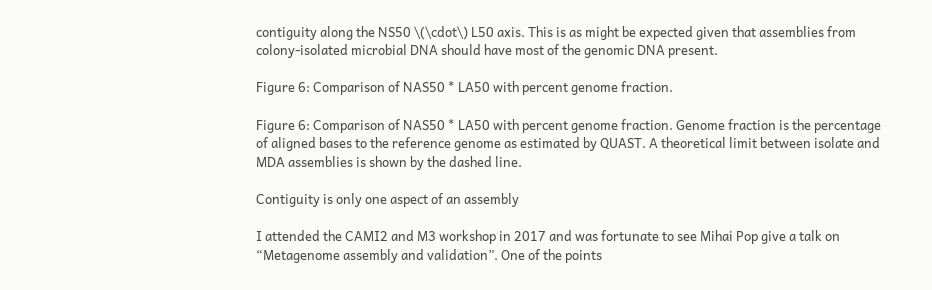contiguity along the NS50 \(\cdot\) L50 axis. This is as might be expected given that assemblies from colony-isolated microbial DNA should have most of the genomic DNA present.

Figure 6: Comparison of NAS50 * LA50 with percent genome fraction.

Figure 6: Comparison of NAS50 * LA50 with percent genome fraction. Genome fraction is the percentage of aligned bases to the reference genome as estimated by QUAST. A theoretical limit between isolate and MDA assemblies is shown by the dashed line.

Contiguity is only one aspect of an assembly

I attended the CAMI2 and M3 workshop in 2017 and was fortunate to see Mihai Pop give a talk on “Metagenome assembly and validation”. One of the points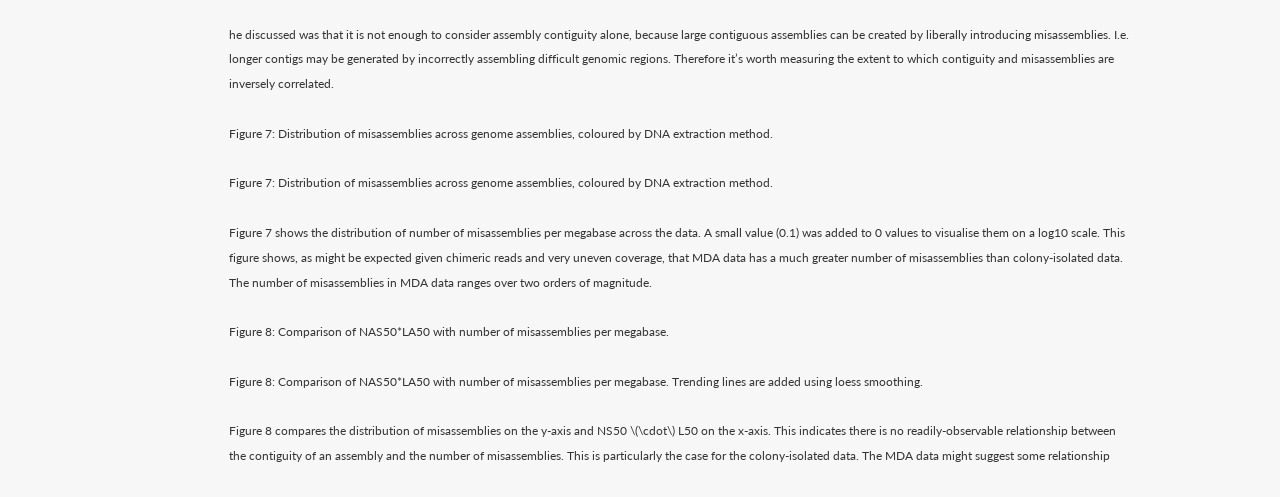he discussed was that it is not enough to consider assembly contiguity alone, because large contiguous assemblies can be created by liberally introducing misassemblies. I.e. longer contigs may be generated by incorrectly assembling difficult genomic regions. Therefore it’s worth measuring the extent to which contiguity and misassemblies are inversely correlated.

Figure 7: Distribution of misassemblies across genome assemblies, coloured by DNA extraction method.

Figure 7: Distribution of misassemblies across genome assemblies, coloured by DNA extraction method.

Figure 7 shows the distribution of number of misassemblies per megabase across the data. A small value (0.1) was added to 0 values to visualise them on a log10 scale. This figure shows, as might be expected given chimeric reads and very uneven coverage, that MDA data has a much greater number of misassemblies than colony-isolated data. The number of misassemblies in MDA data ranges over two orders of magnitude.

Figure 8: Comparison of NAS50*LA50 with number of misassemblies per megabase.

Figure 8: Comparison of NAS50*LA50 with number of misassemblies per megabase. Trending lines are added using loess smoothing.

Figure 8 compares the distribution of misassemblies on the y-axis and NS50 \(\cdot\) L50 on the x-axis. This indicates there is no readily-observable relationship between the contiguity of an assembly and the number of misassemblies. This is particularly the case for the colony-isolated data. The MDA data might suggest some relationship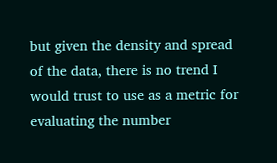but given the density and spread of the data, there is no trend I would trust to use as a metric for evaluating the number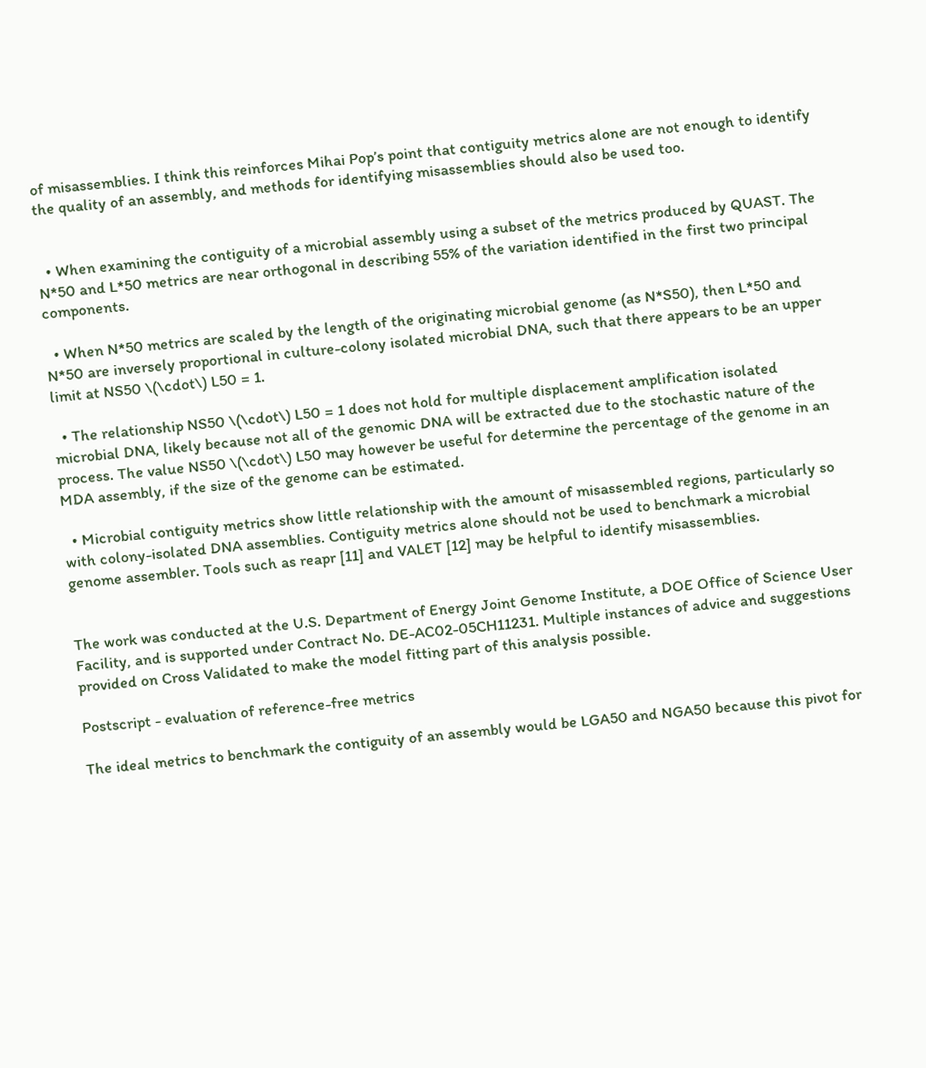of misassemblies. I think this reinforces Mihai Pop’s point that contiguity metrics alone are not enough to identify the quality of an assembly, and methods for identifying misassemblies should also be used too.


  • When examining the contiguity of a microbial assembly using a subset of the metrics produced by QUAST. The N*50 and L*50 metrics are near orthogonal in describing 55% of the variation identified in the first two principal components.

  • When N*50 metrics are scaled by the length of the originating microbial genome (as N*S50), then L*50 and N*50 are inversely proportional in culture-colony isolated microbial DNA, such that there appears to be an upper limit at NS50 \(\cdot\) L50 = 1.

  • The relationship NS50 \(\cdot\) L50 = 1 does not hold for multiple displacement amplification isolated microbial DNA, likely because not all of the genomic DNA will be extracted due to the stochastic nature of the process. The value NS50 \(\cdot\) L50 may however be useful for determine the percentage of the genome in an MDA assembly, if the size of the genome can be estimated.

  • Microbial contiguity metrics show little relationship with the amount of misassembled regions, particularly so with colony-isolated DNA assemblies. Contiguity metrics alone should not be used to benchmark a microbial genome assembler. Tools such as reapr [11] and VALET [12] may be helpful to identify misassemblies.


The work was conducted at the U.S. Department of Energy Joint Genome Institute, a DOE Office of Science User Facility, and is supported under Contract No. DE-AC02-05CH11231. Multiple instances of advice and suggestions provided on Cross Validated to make the model fitting part of this analysis possible.

Postscript - evaluation of reference-free metrics

The ideal metrics to benchmark the contiguity of an assembly would be LGA50 and NGA50 because this pivot for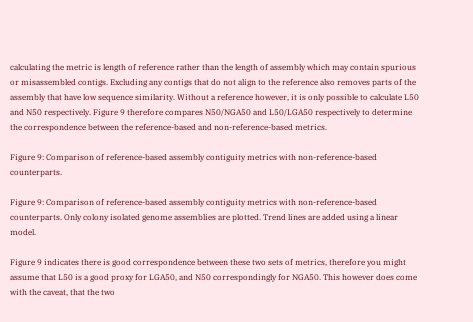calculating the metric is length of reference rather than the length of assembly which may contain spurious or misassembled contigs. Excluding any contigs that do not align to the reference also removes parts of the assembly that have low sequence similarity. Without a reference however, it is only possible to calculate L50 and N50 respectively. Figure 9 therefore compares N50/NGA50 and L50/LGA50 respectively to determine the correspondence between the reference-based and non-reference-based metrics.

Figure 9: Comparison of reference-based assembly contiguity metrics with non-reference-based counterparts.

Figure 9: Comparison of reference-based assembly contiguity metrics with non-reference-based counterparts. Only colony isolated genome assemblies are plotted. Trend lines are added using a linear model.

Figure 9 indicates there is good correspondence between these two sets of metrics, therefore you might assume that L50 is a good proxy for LGA50, and N50 correspondingly for NGA50. This however does come with the caveat, that the two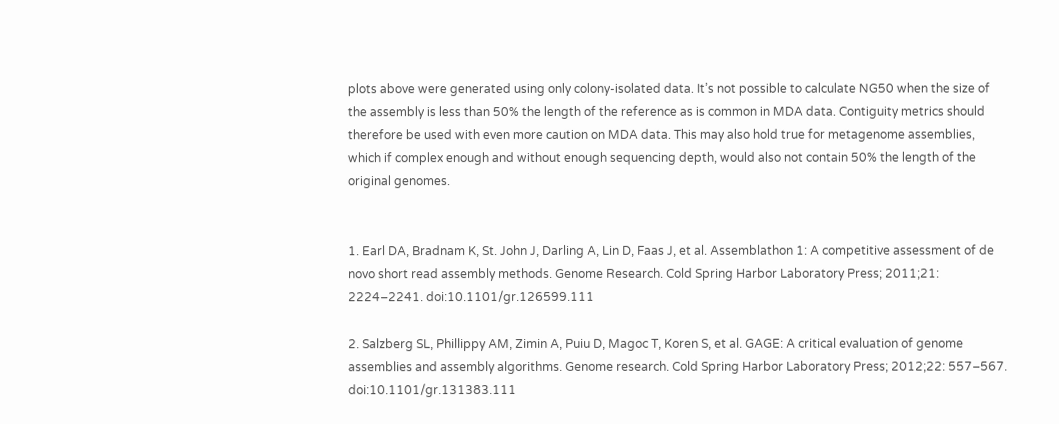plots above were generated using only colony-isolated data. It’s not possible to calculate NG50 when the size of the assembly is less than 50% the length of the reference as is common in MDA data. Contiguity metrics should therefore be used with even more caution on MDA data. This may also hold true for metagenome assemblies, which if complex enough and without enough sequencing depth, would also not contain 50% the length of the original genomes.


1. Earl DA, Bradnam K, St. John J, Darling A, Lin D, Faas J, et al. Assemblathon 1: A competitive assessment of de novo short read assembly methods. Genome Research. Cold Spring Harbor Laboratory Press; 2011;21: 2224–2241. doi:10.1101/gr.126599.111

2. Salzberg SL, Phillippy AM, Zimin A, Puiu D, Magoc T, Koren S, et al. GAGE: A critical evaluation of genome assemblies and assembly algorithms. Genome research. Cold Spring Harbor Laboratory Press; 2012;22: 557–567. doi:10.1101/gr.131383.111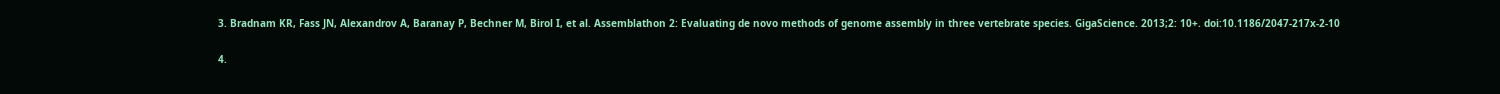3. Bradnam KR, Fass JN, Alexandrov A, Baranay P, Bechner M, Birol I, et al. Assemblathon 2: Evaluating de novo methods of genome assembly in three vertebrate species. GigaScience. 2013;2: 10+. doi:10.1186/2047-217x-2-10

4.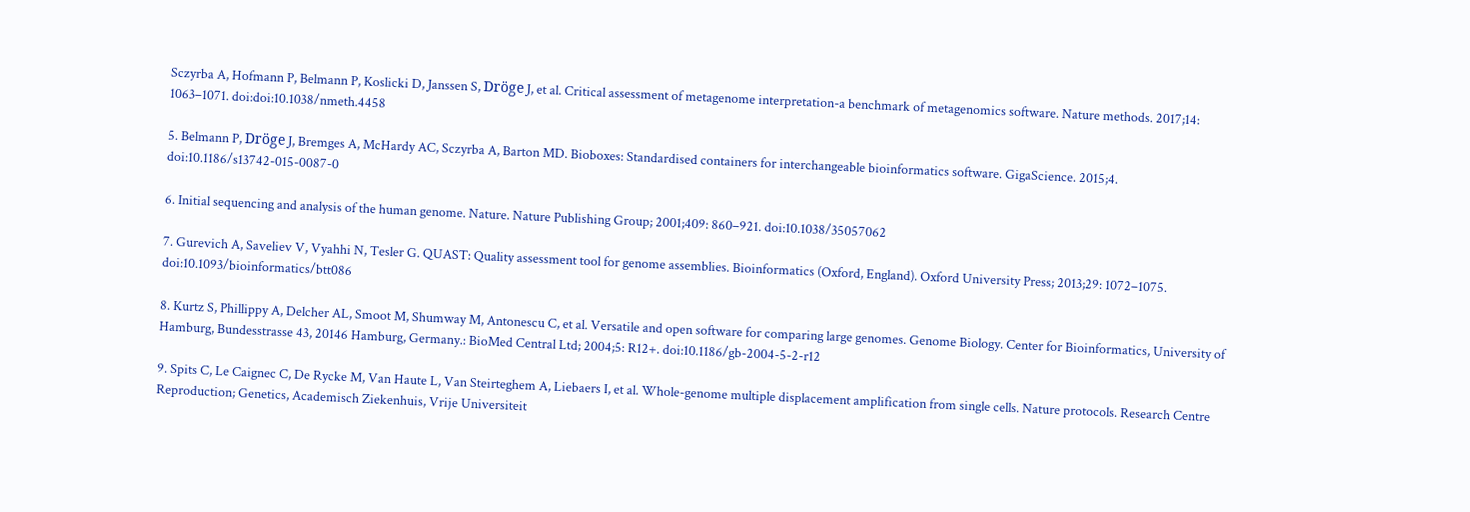Sczyrba A, Hofmann P, Belmann P, Koslicki D, Janssen S, Dröge J, et al. Critical assessment of metagenome interpretation-a benchmark of metagenomics software. Nature methods. 2017;14: 1063–1071. doi:doi:10.1038/nmeth.4458

5. Belmann P, Dröge J, Bremges A, McHardy AC, Sczyrba A, Barton MD. Bioboxes: Standardised containers for interchangeable bioinformatics software. GigaScience. 2015;4. doi:10.1186/s13742-015-0087-0

6. Initial sequencing and analysis of the human genome. Nature. Nature Publishing Group; 2001;409: 860–921. doi:10.1038/35057062

7. Gurevich A, Saveliev V, Vyahhi N, Tesler G. QUAST: Quality assessment tool for genome assemblies. Bioinformatics (Oxford, England). Oxford University Press; 2013;29: 1072–1075. doi:10.1093/bioinformatics/btt086

8. Kurtz S, Phillippy A, Delcher AL, Smoot M, Shumway M, Antonescu C, et al. Versatile and open software for comparing large genomes. Genome Biology. Center for Bioinformatics, University of Hamburg, Bundesstrasse 43, 20146 Hamburg, Germany.: BioMed Central Ltd; 2004;5: R12+. doi:10.1186/gb-2004-5-2-r12

9. Spits C, Le Caignec C, De Rycke M, Van Haute L, Van Steirteghem A, Liebaers I, et al. Whole-genome multiple displacement amplification from single cells. Nature protocols. Research Centre Reproduction; Genetics, Academisch Ziekenhuis, Vrije Universiteit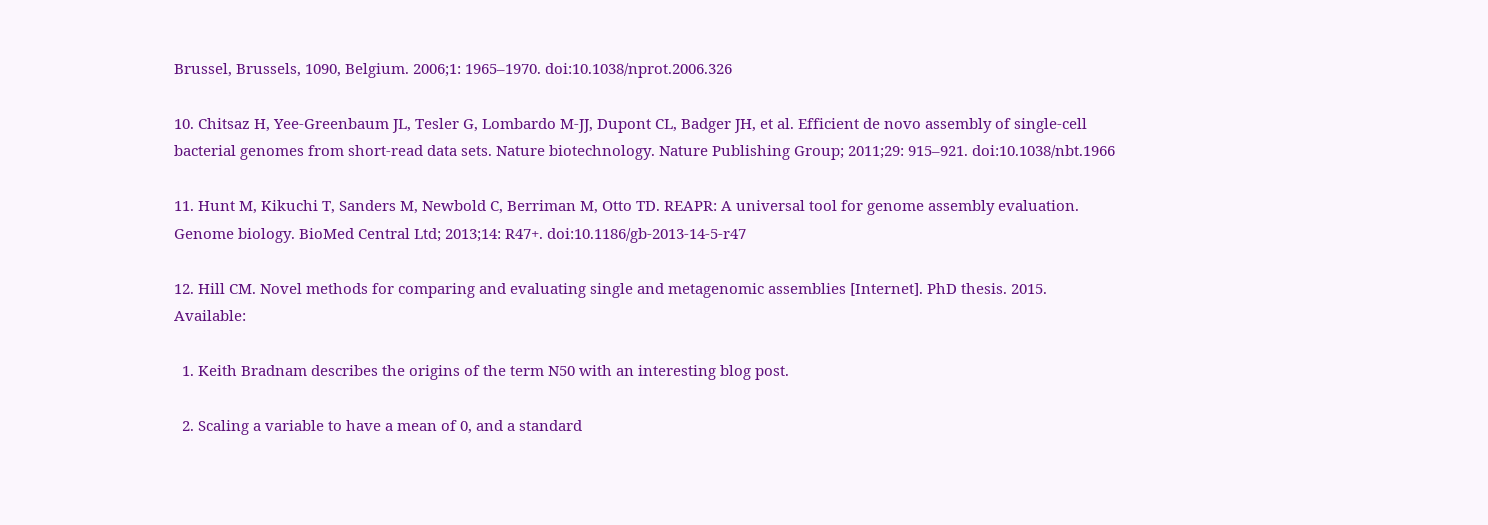Brussel, Brussels, 1090, Belgium. 2006;1: 1965–1970. doi:10.1038/nprot.2006.326

10. Chitsaz H, Yee-Greenbaum JL, Tesler G, Lombardo M-JJ, Dupont CL, Badger JH, et al. Efficient de novo assembly of single-cell bacterial genomes from short-read data sets. Nature biotechnology. Nature Publishing Group; 2011;29: 915–921. doi:10.1038/nbt.1966

11. Hunt M, Kikuchi T, Sanders M, Newbold C, Berriman M, Otto TD. REAPR: A universal tool for genome assembly evaluation. Genome biology. BioMed Central Ltd; 2013;14: R47+. doi:10.1186/gb-2013-14-5-r47

12. Hill CM. Novel methods for comparing and evaluating single and metagenomic assemblies [Internet]. PhD thesis. 2015. Available:

  1. Keith Bradnam describes the origins of the term N50 with an interesting blog post.

  2. Scaling a variable to have a mean of 0, and a standard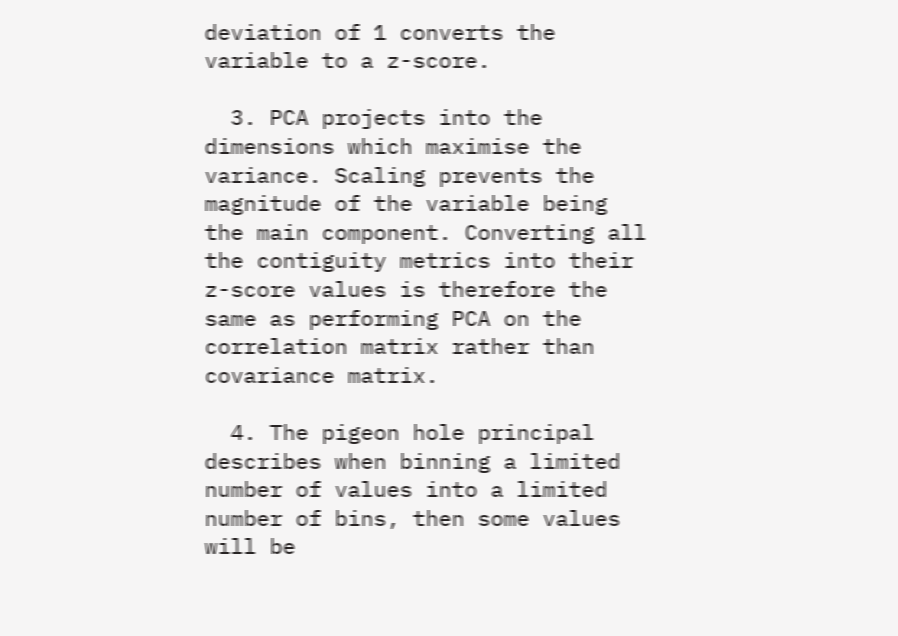deviation of 1 converts the variable to a z-score.

  3. PCA projects into the dimensions which maximise the variance. Scaling prevents the magnitude of the variable being the main component. Converting all the contiguity metrics into their z-score values is therefore the same as performing PCA on the correlation matrix rather than covariance matrix.

  4. The pigeon hole principal describes when binning a limited number of values into a limited number of bins, then some values will be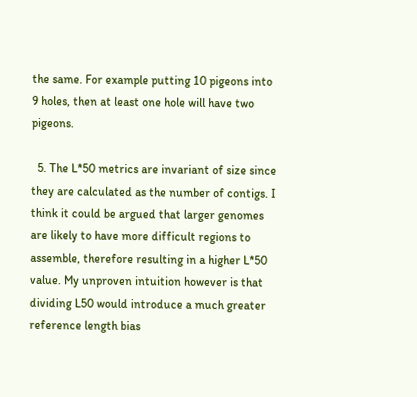the same. For example putting 10 pigeons into 9 holes, then at least one hole will have two pigeons.

  5. The L*50 metrics are invariant of size since they are calculated as the number of contigs. I think it could be argued that larger genomes are likely to have more difficult regions to assemble, therefore resulting in a higher L*50 value. My unproven intuition however is that dividing L50 would introduce a much greater reference length bias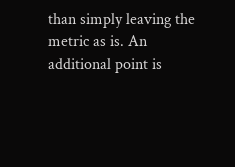than simply leaving the metric as is. An additional point is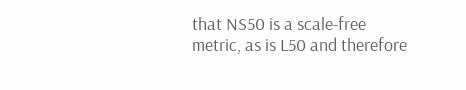that NS50 is a scale-free metric, as is L50 and therefore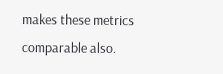makes these metrics comparable also.